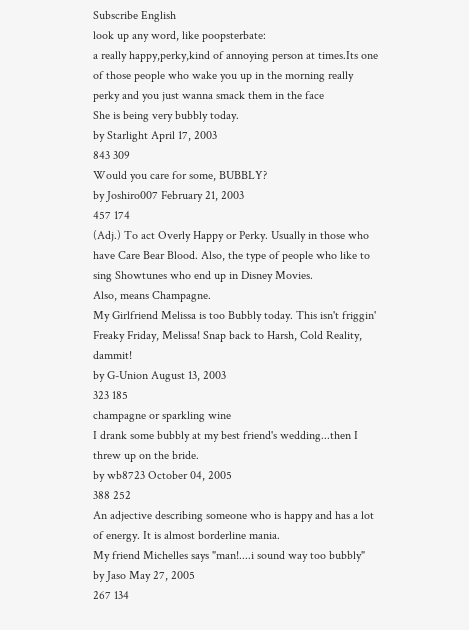Subscribe English
look up any word, like poopsterbate:
a really happy,perky,kind of annoying person at times.Its one of those people who wake you up in the morning really perky and you just wanna smack them in the face
She is being very bubbly today.
by Starlight April 17, 2003
843 309
Would you care for some, BUBBLY?
by Joshiro007 February 21, 2003
457 174
(Adj.) To act Overly Happy or Perky. Usually in those who have Care Bear Blood. Also, the type of people who like to sing Showtunes who end up in Disney Movies.
Also, means Champagne.
My Girlfriend Melissa is too Bubbly today. This isn't friggin' Freaky Friday, Melissa! Snap back to Harsh, Cold Reality, dammit!
by G-Union August 13, 2003
323 185
champagne or sparkling wine
I drank some bubbly at my best friend's wedding...then I threw up on the bride.
by wb8723 October 04, 2005
388 252
An adjective describing someone who is happy and has a lot of energy. It is almost borderline mania.
My friend Michelles says "man!....i sound way too bubbly"
by Jaso May 27, 2005
267 134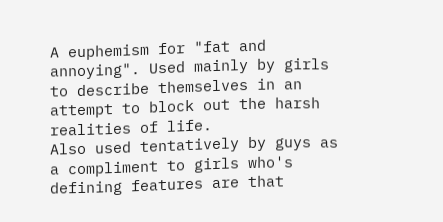A euphemism for "fat and annoying". Used mainly by girls to describe themselves in an attempt to block out the harsh realities of life.
Also used tentatively by guys as a compliment to girls who's defining features are that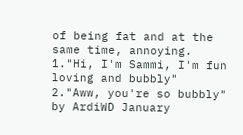of being fat and at the same time, annoying.
1."Hi, I'm Sammi, I'm fun loving and bubbly"
2."Aww, you're so bubbly"
by ArdiWD January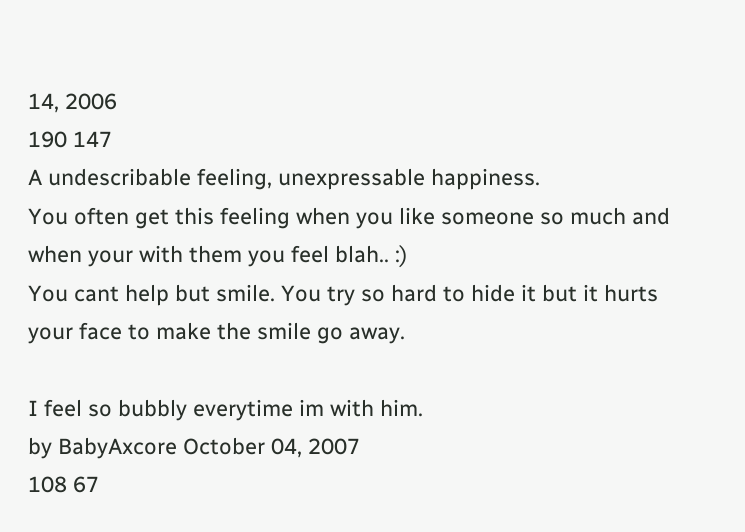14, 2006
190 147
A undescribable feeling, unexpressable happiness.
You often get this feeling when you like someone so much and when your with them you feel blah.. :)
You cant help but smile. You try so hard to hide it but it hurts your face to make the smile go away.

I feel so bubbly everytime im with him.
by BabyAxcore October 04, 2007
108 67